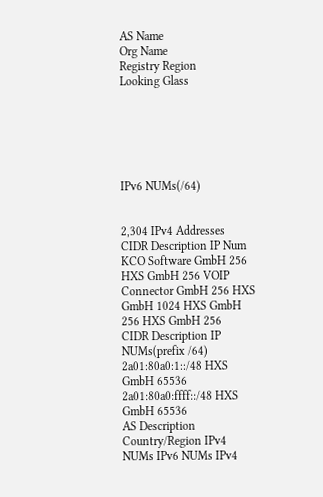AS Name
Org Name
Registry Region
Looking Glass






IPv6 NUMs(/64)


2,304 IPv4 Addresses
CIDR Description IP Num KCO Software GmbH 256 HXS GmbH 256 VOIP Connector GmbH 256 HXS GmbH 1024 HXS GmbH 256 HXS GmbH 256
CIDR Description IP NUMs(prefix /64)
2a01:80a0:1::/48 HXS GmbH 65536
2a01:80a0:ffff::/48 HXS GmbH 65536
AS Description Country/Region IPv4 NUMs IPv6 NUMs IPv4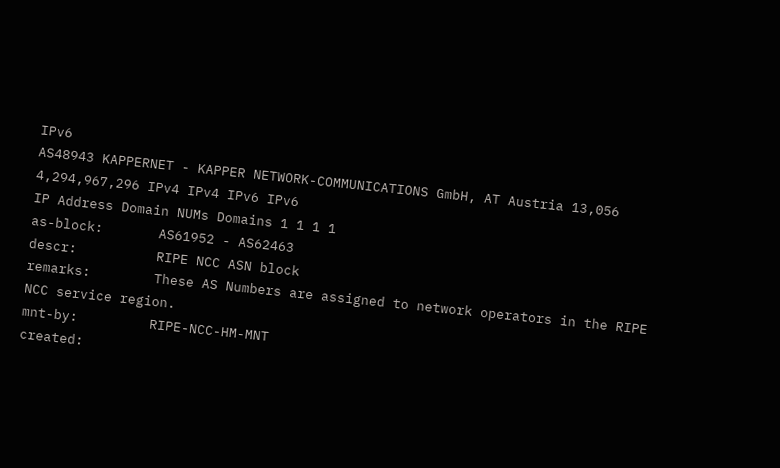IPv6
AS48943 KAPPERNET - KAPPER NETWORK-COMMUNICATIONS GmbH, AT Austria 13,056 4,294,967,296 IPv4 IPv4 IPv6 IPv6
IP Address Domain NUMs Domains 1 1 1 1
as-block:       AS61952 - AS62463
descr:          RIPE NCC ASN block
remarks:        These AS Numbers are assigned to network operators in the RIPE NCC service region.
mnt-by:         RIPE-NCC-HM-MNT
created: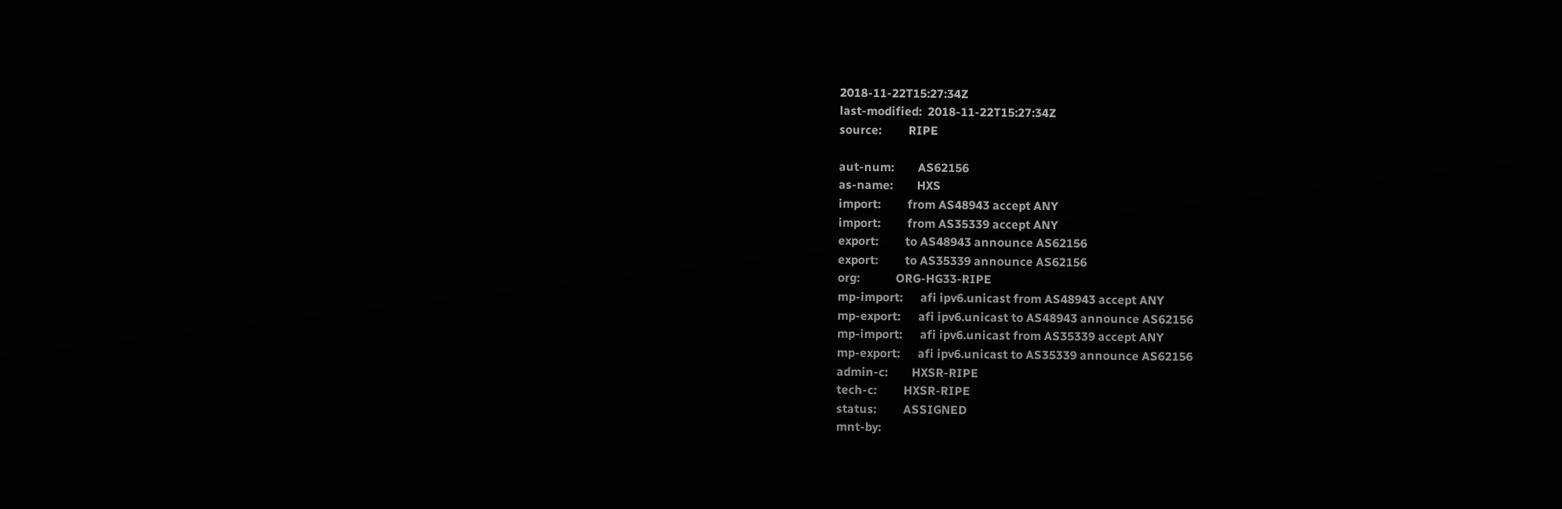2018-11-22T15:27:34Z
last-modified:  2018-11-22T15:27:34Z
source:         RIPE

aut-num:        AS62156
as-name:        HXS
import:         from AS48943 accept ANY
import:         from AS35339 accept ANY
export:         to AS48943 announce AS62156
export:         to AS35339 announce AS62156
org:            ORG-HG33-RIPE
mp-import:      afi ipv6.unicast from AS48943 accept ANY
mp-export:      afi ipv6.unicast to AS48943 announce AS62156
mp-import:      afi ipv6.unicast from AS35339 accept ANY
mp-export:      afi ipv6.unicast to AS35339 announce AS62156
admin-c:        HXSR-RIPE
tech-c:         HXSR-RIPE
status:         ASSIGNED
mnt-by: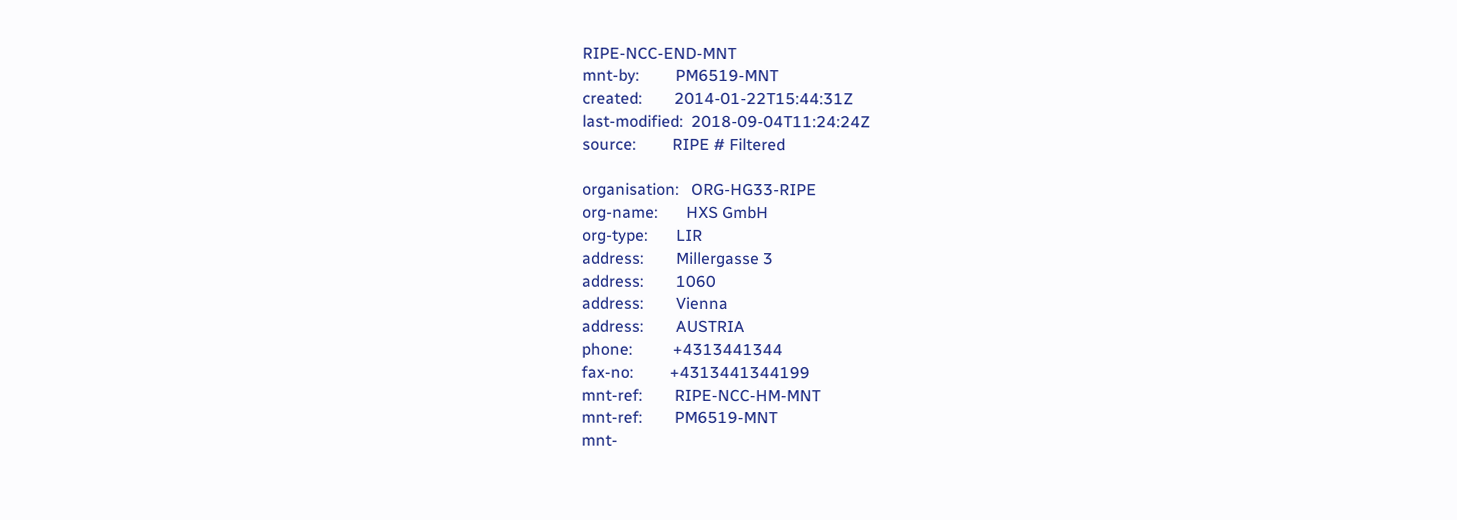RIPE-NCC-END-MNT
mnt-by:         PM6519-MNT
created:        2014-01-22T15:44:31Z
last-modified:  2018-09-04T11:24:24Z
source:         RIPE # Filtered

organisation:   ORG-HG33-RIPE
org-name:       HXS GmbH
org-type:       LIR
address:        Millergasse 3
address:        1060
address:        Vienna
address:        AUSTRIA
phone:          +4313441344
fax-no:         +4313441344199
mnt-ref:        RIPE-NCC-HM-MNT
mnt-ref:        PM6519-MNT
mnt-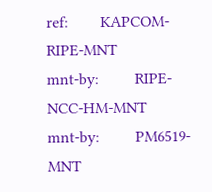ref:        KAPCOM-RIPE-MNT
mnt-by:         RIPE-NCC-HM-MNT
mnt-by:         PM6519-MNT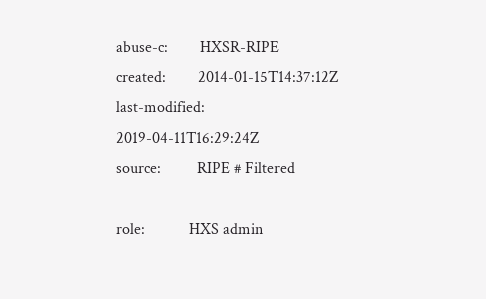abuse-c:        HXSR-RIPE
created:        2014-01-15T14:37:12Z
last-modified:  2019-04-11T16:29:24Z
source:         RIPE # Filtered

role:           HXS admin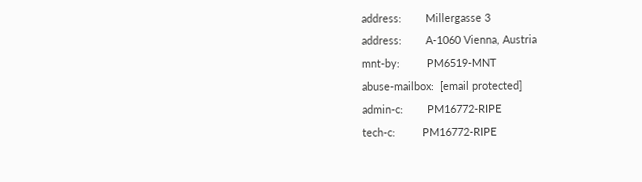address:        Millergasse 3
address:        A-1060 Vienna, Austria
mnt-by:         PM6519-MNT
abuse-mailbox:  [email protected]
admin-c:        PM16772-RIPE
tech-c:         PM16772-RIPE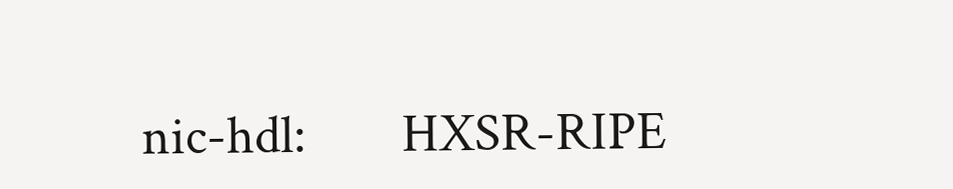nic-hdl:        HXSR-RIPE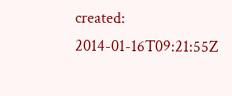created:        2014-01-16T09:21:55Z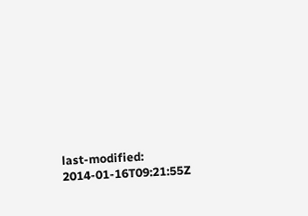last-modified:  2014-01-16T09:21:55Z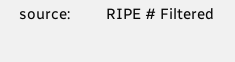source:         RIPE # Filtered